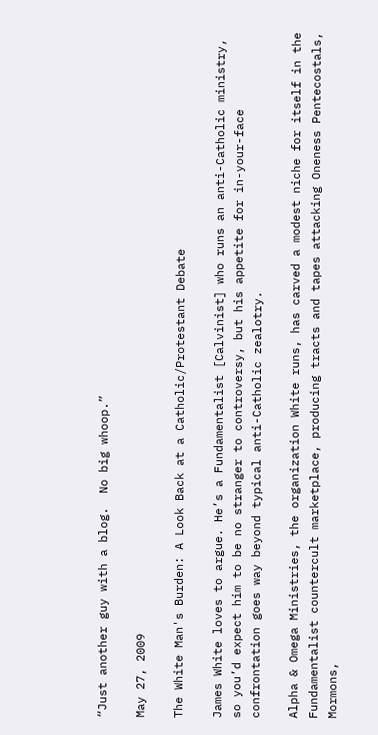“Just another guy with a blog.  No big whoop.”

May 27, 2009

The White Man's Burden: A Look Back at a Catholic/Protestant Debate

James White loves to argue. He’s a Fundamentalist [Calvinist] who runs an anti-Catholic ministry, so you’d expect him to be no stranger to controversy, but his appetite for in-your-face confrontation goes way beyond typical anti-Catholic zealotry.

Alpha & Omega Ministries, the organization White runs, has carved a modest niche for itself in the Fundamentalist countercult marketplace, producing tracts and tapes attacking Oneness Pentecostals,
Mormons,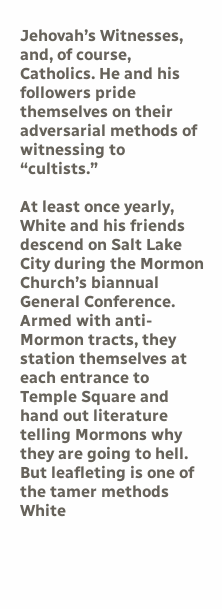Jehovah’s Witnesses, and, of course, Catholics. He and his followers pride themselves on their adversarial methods of witnessing to “cultists.”

At least once yearly, White and his friends descend on Salt Lake City during the Mormon Church’s biannual
General Conference. Armed with anti-Mormon tracts, they station themselves at each entrance to
Temple Square and hand out literature telling Mormons why they are going to hell. But leafleting is one of
the tamer methods White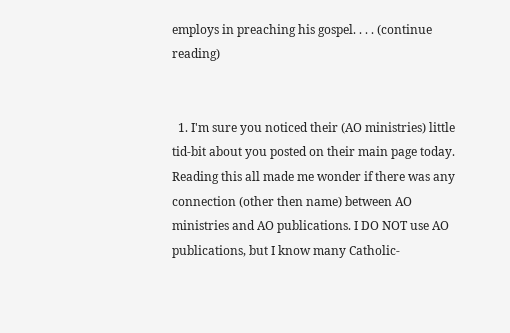employs in preaching his gospel. . . . (continue reading)


  1. I'm sure you noticed their (AO ministries) little tid-bit about you posted on their main page today. Reading this all made me wonder if there was any connection (other then name) between AO ministries and AO publications. I DO NOT use AO publications, but I know many Catholic-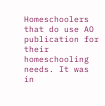Homeschoolers that do use AO publication for their homeschooling needs. It was in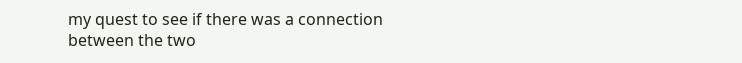my quest to see if there was a connection between the two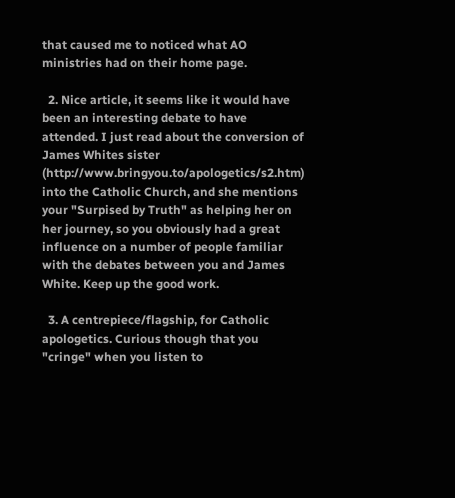that caused me to noticed what AO ministries had on their home page.

  2. Nice article, it seems like it would have been an interesting debate to have attended. I just read about the conversion of James Whites sister (http://www.bringyou.to/apologetics/s2.htm) into the Catholic Church, and she mentions your "Surpised by Truth" as helping her on her journey, so you obviously had a great influence on a number of people familiar with the debates between you and James White. Keep up the good work.

  3. A centrepiece/flagship, for Catholic apologetics. Curious though that you "cringe" when you listen to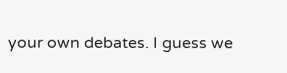your own debates. I guess we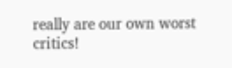really are our own worst critics!